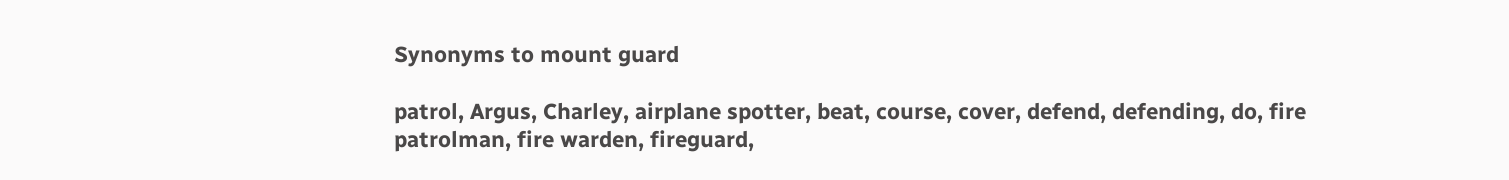Synonyms to mount guard

patrol, Argus, Charley, airplane spotter, beat, course, cover, defend, defending, do, fire patrolman, fire warden, fireguard,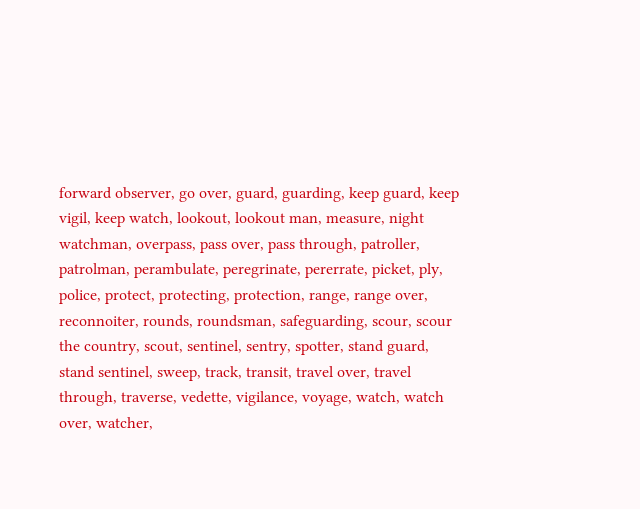forward observer, go over, guard, guarding, keep guard, keep vigil, keep watch, lookout, lookout man, measure, night watchman, overpass, pass over, pass through, patroller, patrolman, perambulate, peregrinate, pererrate, picket, ply, police, protect, protecting, protection, range, range over, reconnoiter, rounds, roundsman, safeguarding, scour, scour the country, scout, sentinel, sentry, spotter, stand guard, stand sentinel, sweep, track, transit, travel over, travel through, traverse, vedette, vigilance, voyage, watch, watch over, watcher,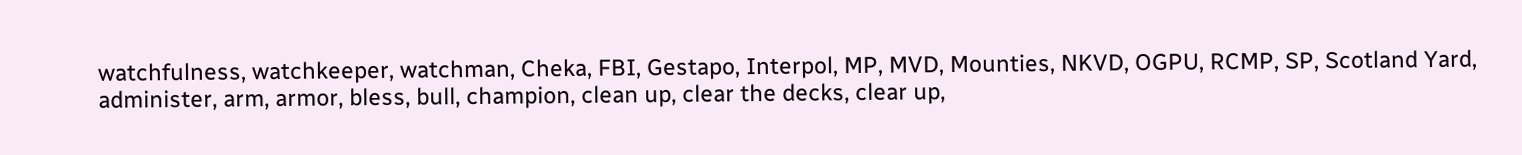watchfulness, watchkeeper, watchman, Cheka, FBI, Gestapo, Interpol, MP, MVD, Mounties, NKVD, OGPU, RCMP, SP, Scotland Yard, administer, arm, armor, bless, bull, champion, clean up, clear the decks, clear up,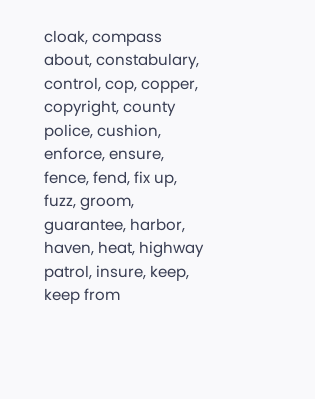cloak, compass about, constabulary, control, cop, copper, copyright, county police, cushion, enforce, ensure, fence, fend, fix up, fuzz, groom, guarantee, harbor, haven, heat, highway patrol, insure, keep, keep from